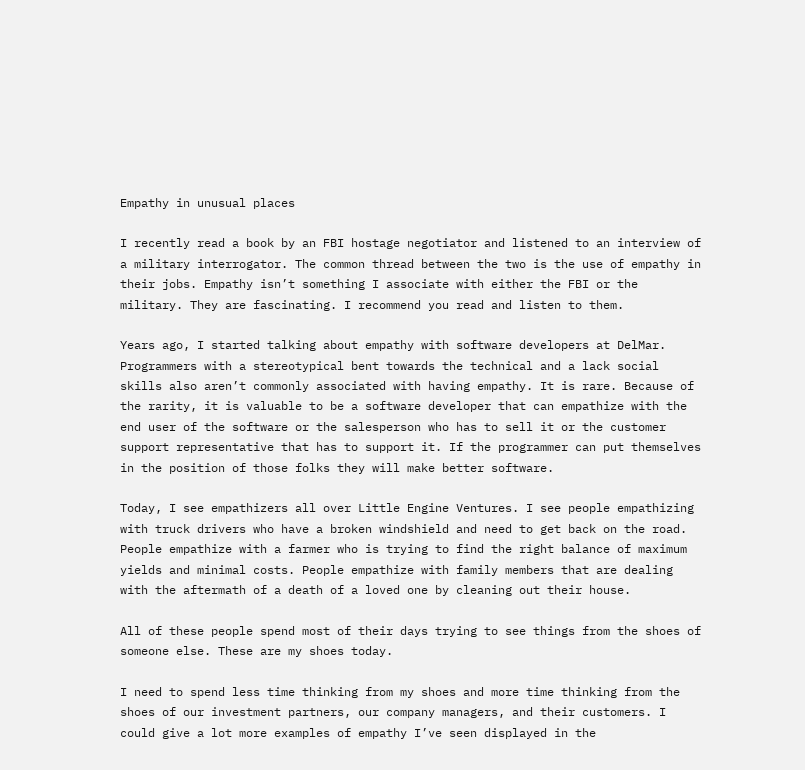Empathy in unusual places

I recently read a book by an FBI hostage negotiator and listened to an interview of a military interrogator. The common thread between the two is the use of empathy in their jobs. Empathy isn’t something I associate with either the FBI or the military. They are fascinating. I recommend you read and listen to them.

Years ago, I started talking about empathy with software developers at DelMar. Programmers with a stereotypical bent towards the technical and a lack social skills also aren’t commonly associated with having empathy. It is rare. Because of the rarity, it is valuable to be a software developer that can empathize with the end user of the software or the salesperson who has to sell it or the customer support representative that has to support it. If the programmer can put themselves in the position of those folks they will make better software.

Today, I see empathizers all over Little Engine Ventures. I see people empathizing with truck drivers who have a broken windshield and need to get back on the road. People empathize with a farmer who is trying to find the right balance of maximum yields and minimal costs. People empathize with family members that are dealing with the aftermath of a death of a loved one by cleaning out their house.

All of these people spend most of their days trying to see things from the shoes of someone else. These are my shoes today.

I need to spend less time thinking from my shoes and more time thinking from the shoes of our investment partners, our company managers, and their customers. I could give a lot more examples of empathy I’ve seen displayed in the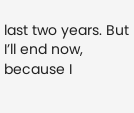last two years. But I’ll end now, because I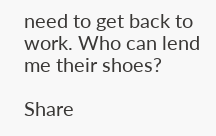need to get back to work. Who can lend me their shoes?

Share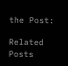the Post:

Related Posts